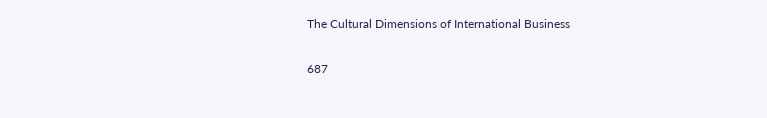The Cultural Dimensions of International Business

687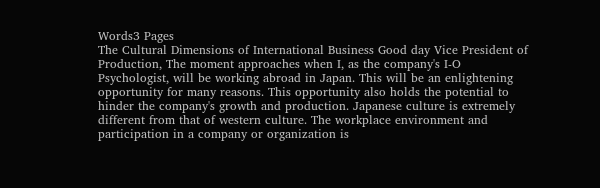Words3 Pages
The Cultural Dimensions of International Business Good day Vice President of Production, The moment approaches when I, as the company's I-O Psychologist, will be working abroad in Japan. This will be an enlightening opportunity for many reasons. This opportunity also holds the potential to hinder the company's growth and production. Japanese culture is extremely different from that of western culture. The workplace environment and participation in a company or organization is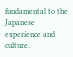fundamental to the Japanese experience and culture.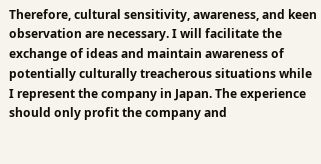Therefore, cultural sensitivity, awareness, and keen observation are necessary. I will facilitate the exchange of ideas and maintain awareness of potentially culturally treacherous situations while I represent the company in Japan. The experience should only profit the company and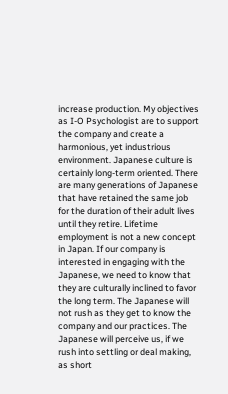increase production. My objectives as I-O Psychologist are to support the company and create a harmonious, yet industrious environment. Japanese culture is certainly long-term oriented. There are many generations of Japanese that have retained the same job for the duration of their adult lives until they retire. Lifetime employment is not a new concept in Japan. If our company is interested in engaging with the Japanese, we need to know that they are culturally inclined to favor the long term. The Japanese will not rush as they get to know the company and our practices. The Japanese will perceive us, if we rush into settling or deal making, as short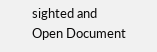sighted and
Open Document